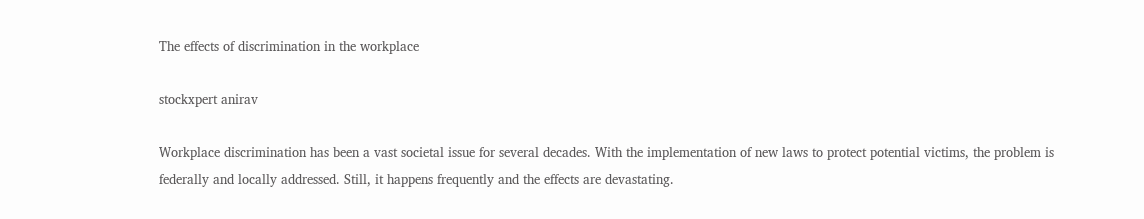The effects of discrimination in the workplace

stockxpert anirav

Workplace discrimination has been a vast societal issue for several decades. With the implementation of new laws to protect potential victims, the problem is federally and locally addressed. Still, it happens frequently and the effects are devastating.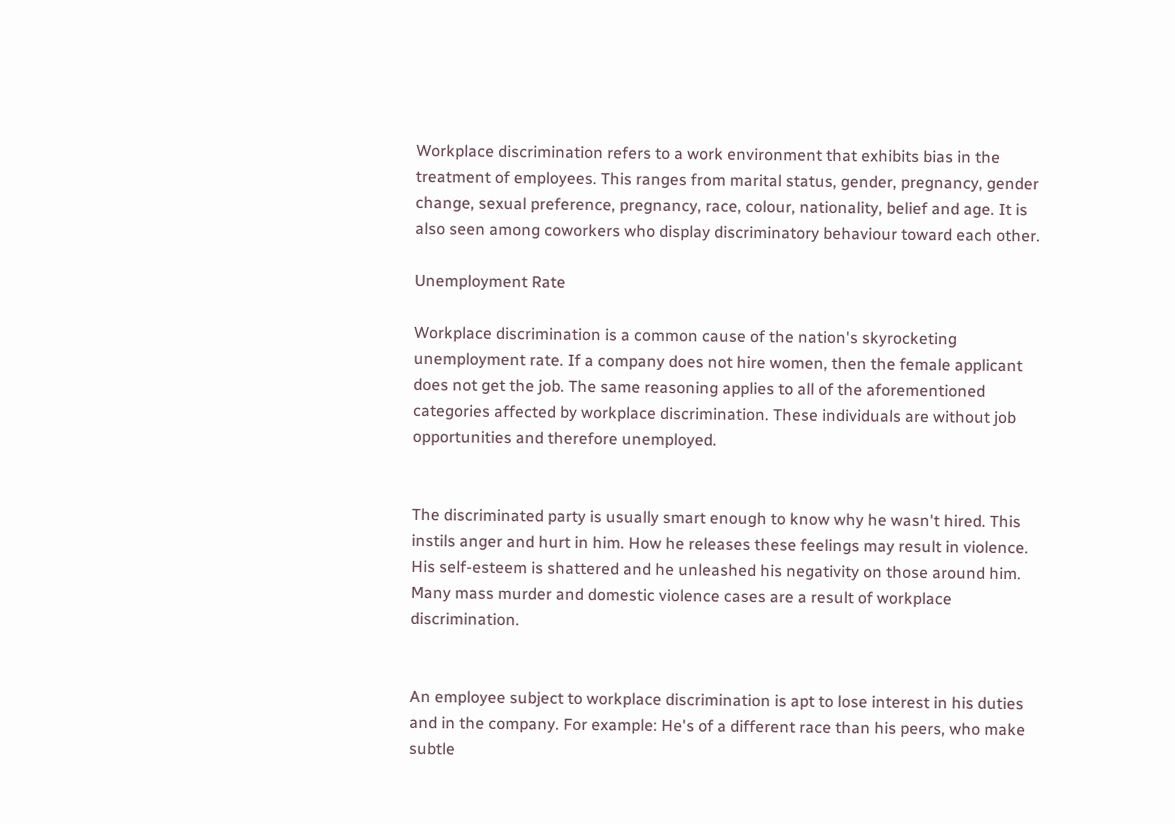Workplace discrimination refers to a work environment that exhibits bias in the treatment of employees. This ranges from marital status, gender, pregnancy, gender change, sexual preference, pregnancy, race, colour, nationality, belief and age. It is also seen among coworkers who display discriminatory behaviour toward each other.

Unemployment Rate

Workplace discrimination is a common cause of the nation's skyrocketing unemployment rate. If a company does not hire women, then the female applicant does not get the job. The same reasoning applies to all of the aforementioned categories affected by workplace discrimination. These individuals are without job opportunities and therefore unemployed.


The discriminated party is usually smart enough to know why he wasn't hired. This instils anger and hurt in him. How he releases these feelings may result in violence. His self-esteem is shattered and he unleashed his negativity on those around him. Many mass murder and domestic violence cases are a result of workplace discrimination.


An employee subject to workplace discrimination is apt to lose interest in his duties and in the company. For example: He's of a different race than his peers, who make subtle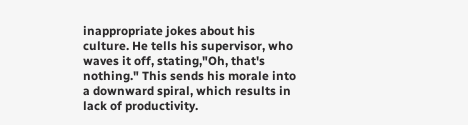inappropriate jokes about his culture. He tells his supervisor, who waves it off, stating,"Oh, that's nothing." This sends his morale into a downward spiral, which results in lack of productivity.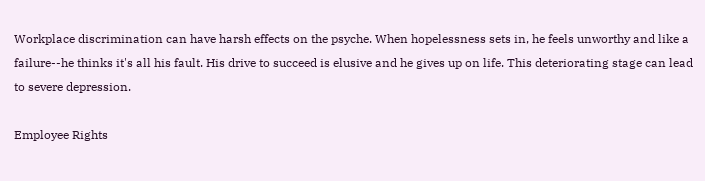Workplace discrimination can have harsh effects on the psyche. When hopelessness sets in, he feels unworthy and like a failure--he thinks it's all his fault. His drive to succeed is elusive and he gives up on life. This deteriorating stage can lead to severe depression.

Employee Rights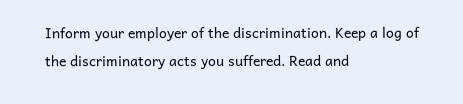Inform your employer of the discrimination. Keep a log of the discriminatory acts you suffered. Read and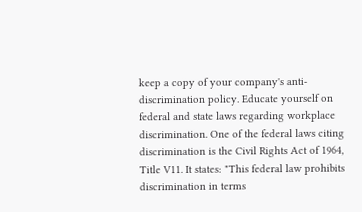keep a copy of your company's anti-discrimination policy. Educate yourself on federal and state laws regarding workplace discrimination. One of the federal laws citing discrimination is the Civil Rights Act of 1964, Title V11. It states: "This federal law prohibits discrimination in terms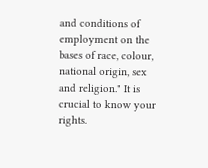and conditions of employment on the bases of race, colour, national origin, sex and religion." It is crucial to know your rights.